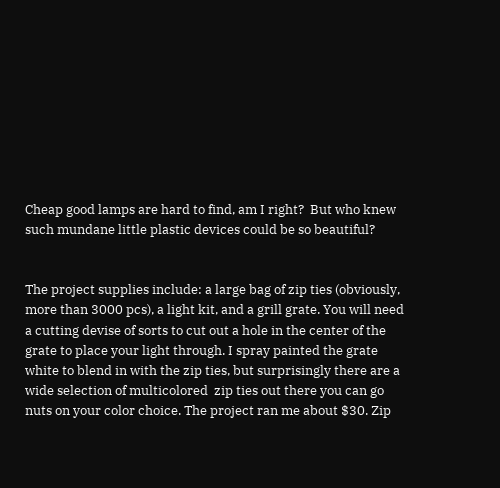Cheap good lamps are hard to find, am I right?  But who knew such mundane little plastic devices could be so beautiful?


The project supplies include: a large bag of zip ties (obviously, more than 3000 pcs), a light kit, and a grill grate. You will need a cutting devise of sorts to cut out a hole in the center of the grate to place your light through. I spray painted the grate white to blend in with the zip ties, but surprisingly there are a wide selection of multicolored  zip ties out there you can go nuts on your color choice. The project ran me about $30. Zip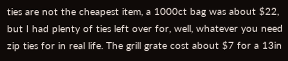ties are not the cheapest item, a 1000ct bag was about $22, but I had plenty of ties left over for, well, whatever you need zip ties for in real life. The grill grate cost about $7 for a 13in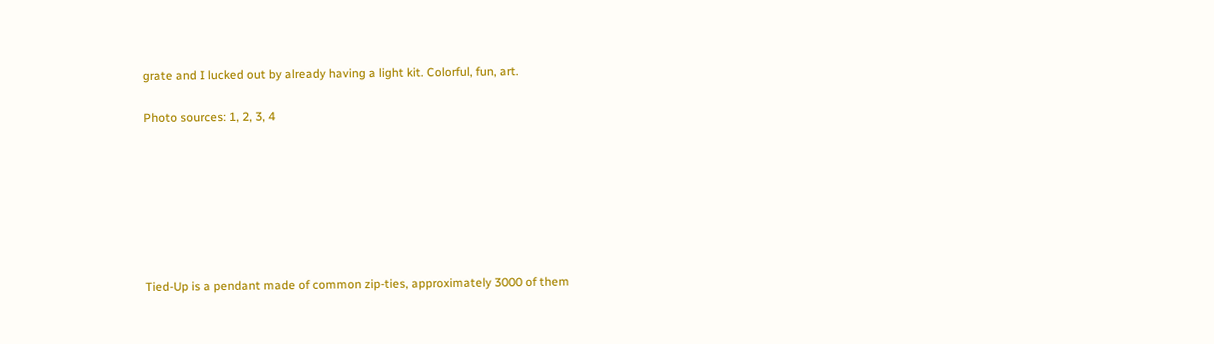grate and I lucked out by already having a light kit. Colorful, fun, art.

Photo sources: 1, 2, 3, 4







Tied-Up is a pendant made of common zip-ties, approximately 3000 of them